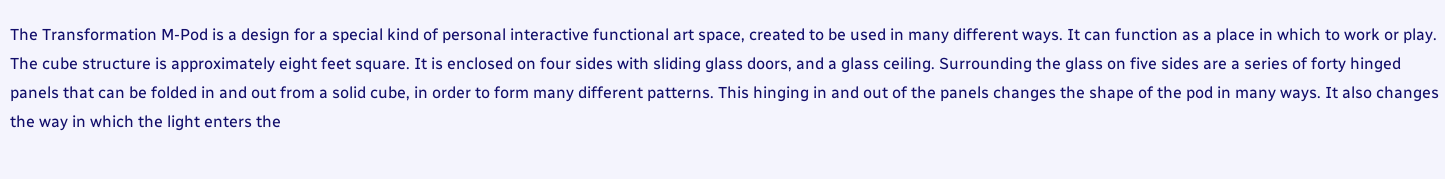The Transformation M-Pod is a design for a special kind of personal interactive functional art space, created to be used in many different ways. It can function as a place in which to work or play. The cube structure is approximately eight feet square. It is enclosed on four sides with sliding glass doors, and a glass ceiling. Surrounding the glass on five sides are a series of forty hinged panels that can be folded in and out from a solid cube, in order to form many different patterns. This hinging in and out of the panels changes the shape of the pod in many ways. It also changes the way in which the light enters the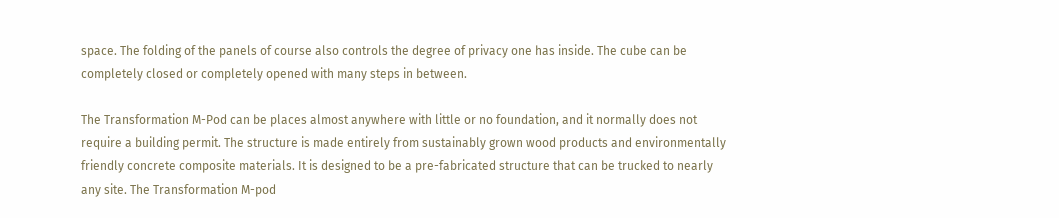space. The folding of the panels of course also controls the degree of privacy one has inside. The cube can be completely closed or completely opened with many steps in between.

The Transformation M-Pod can be places almost anywhere with little or no foundation, and it normally does not require a building permit. The structure is made entirely from sustainably grown wood products and environmentally friendly concrete composite materials. It is designed to be a pre-fabricated structure that can be trucked to nearly any site. The Transformation M-pod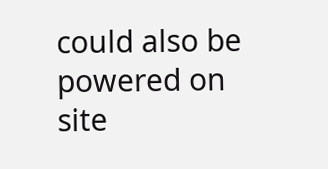could also be powered on site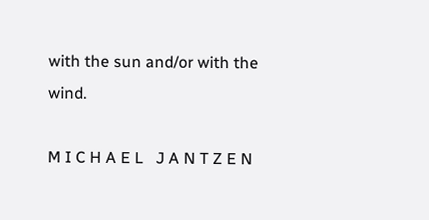with the sun and/or with the wind.

M I C H A E L   J A N T Z E N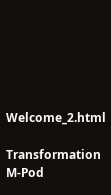Welcome_2.html

Transformation M-Pod